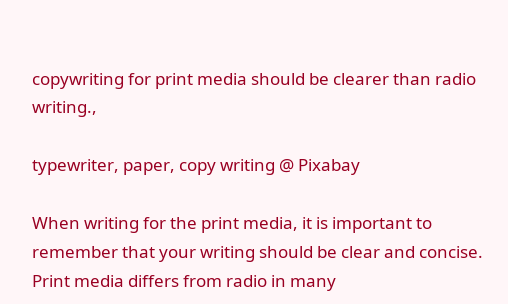copywriting for print media should be clearer than radio writing.,

typewriter, paper, copy writing @ Pixabay

When writing for the print media, it is important to remember that your writing should be clear and concise. Print media differs from radio in many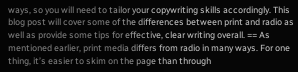ways, so you will need to tailor your copywriting skills accordingly. This blog post will cover some of the differences between print and radio as well as provide some tips for effective, clear writing overall. == As mentioned earlier, print media differs from radio in many ways. For one thing, it’s easier to skim on the page than through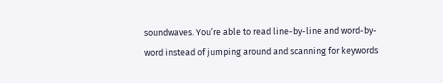soundwaves. You’re able to read line-by-line and word-by-word instead of jumping around and scanning for keywords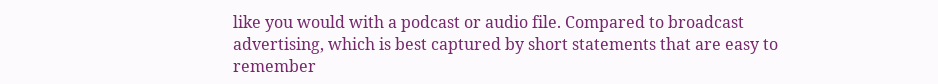like you would with a podcast or audio file. Compared to broadcast advertising, which is best captured by short statements that are easy to remember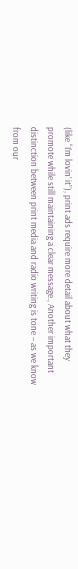(like “I’m lovin’ it”), print ads require more detail about what they promote while still maintaining a clear message., Another important distinction between print media and radio writing is tone – as we know from our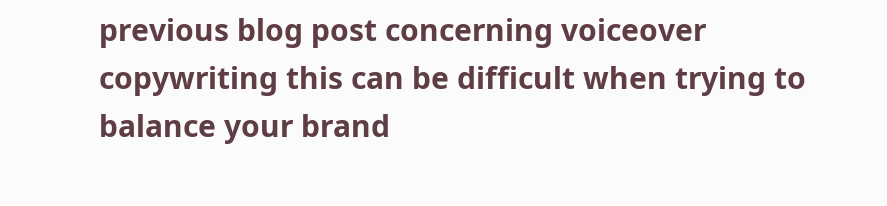previous blog post concerning voiceover copywriting this can be difficult when trying to balance your brand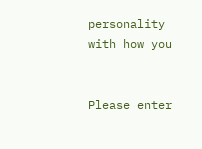personality with how you


Please enter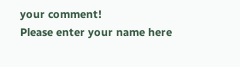your comment!
Please enter your name here